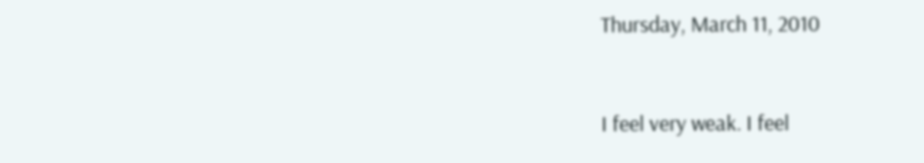Thursday, March 11, 2010


I feel very weak. I feel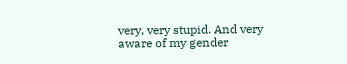very, very stupid. And very aware of my gender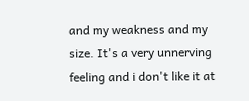and my weakness and my size. It's a very unnerving feeling and i don't like it at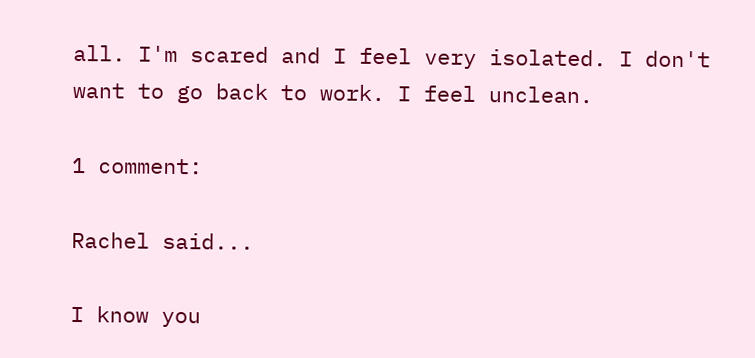all. I'm scared and I feel very isolated. I don't want to go back to work. I feel unclean.

1 comment:

Rachel said...

I know you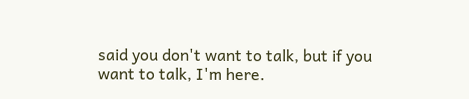said you don't want to talk, but if you want to talk, I'm here.